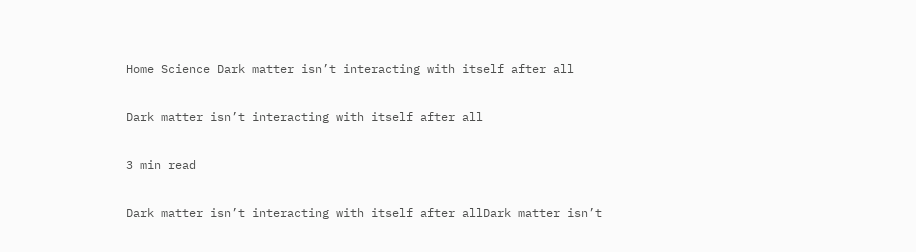Home Science Dark matter isn’t interacting with itself after all

Dark matter isn’t interacting with itself after all

3 min read

Dark matter isn’t interacting with itself after allDark matter isn’t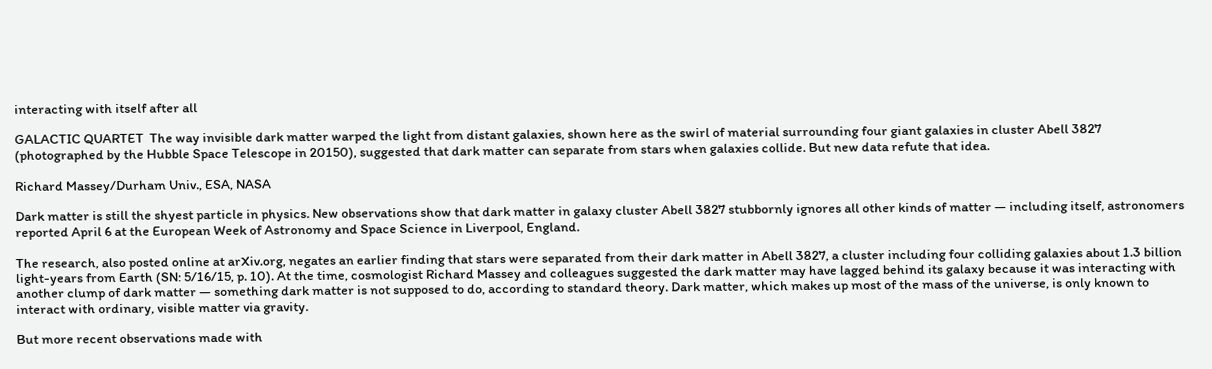interacting with itself after all

GALACTIC QUARTET  The way invisible dark matter warped the light from distant galaxies, shown here as the swirl of material surrounding four giant galaxies in cluster Abell 3827 (photographed by the Hubble Space Telescope in 20150), suggested that dark matter can separate from stars when galaxies collide. But new data refute that idea.

Richard Massey/Durham Univ., ESA, NASA

Dark matter is still the shyest particle in physics. New observations show that dark matter in galaxy cluster Abell 3827 stubbornly ignores all other kinds of matter — including itself, astronomers reported April 6 at the European Week of Astronomy and Space Science in Liverpool, England.

The research, also posted online at arXiv.org, negates an earlier finding that stars were separated from their dark matter in Abell 3827, a cluster including four colliding galaxies about 1.3 billion light-years from Earth (SN: 5/16/15, p. 10). At the time, cosmologist Richard Massey and colleagues suggested the dark matter may have lagged behind its galaxy because it was interacting with another clump of dark matter — something dark matter is not supposed to do, according to standard theory. Dark matter, which makes up most of the mass of the universe, is only known to interact with ordinary, visible matter via gravity.

But more recent observations made with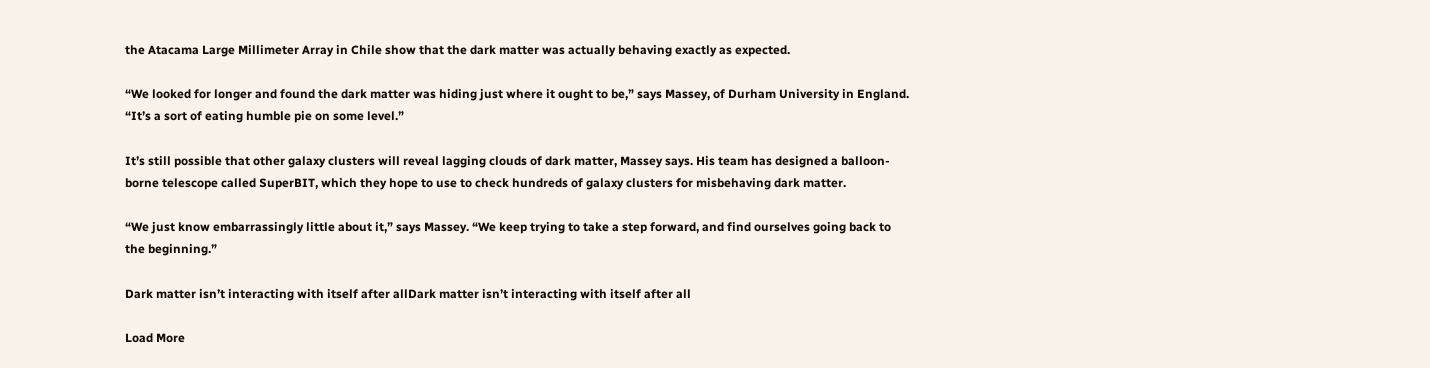the Atacama Large Millimeter Array in Chile show that the dark matter was actually behaving exactly as expected.

“We looked for longer and found the dark matter was hiding just where it ought to be,” says Massey, of Durham University in England. “It’s a sort of eating humble pie on some level.”

It’s still possible that other galaxy clusters will reveal lagging clouds of dark matter, Massey says. His team has designed a balloon-borne telescope called SuperBIT, which they hope to use to check hundreds of galaxy clusters for misbehaving dark matter.

“We just know embarrassingly little about it,” says Massey. “We keep trying to take a step forward, and find ourselves going back to the beginning.”

Dark matter isn’t interacting with itself after allDark matter isn’t interacting with itself after all

Load More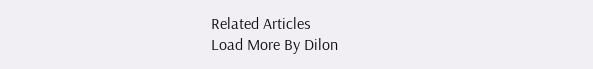Related Articles
Load More By Dilon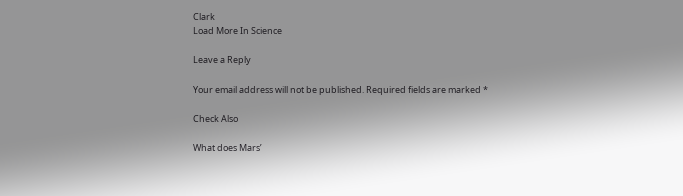Clark
Load More In Science

Leave a Reply

Your email address will not be published. Required fields are marked *

Check Also

What does Mars’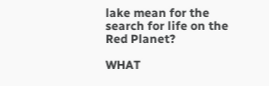lake mean for the search for life on the Red Planet?

WHAT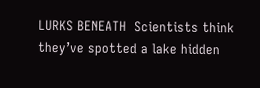LURKS BENEATH  Scientists think they’ve spotted a lake hidden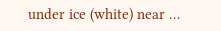under ice (white) near …